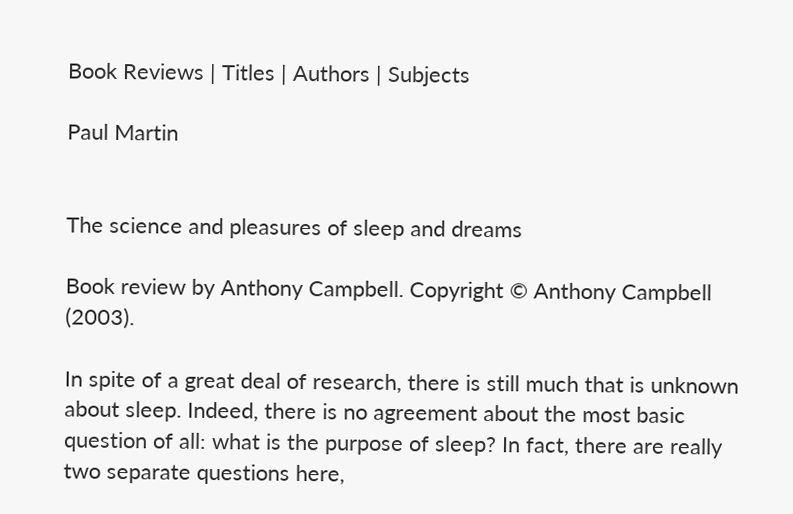Book Reviews | Titles | Authors | Subjects

Paul Martin


The science and pleasures of sleep and dreams

Book review by Anthony Campbell. Copyright © Anthony Campbell (2003).

In spite of a great deal of research, there is still much that is unknown about sleep. Indeed, there is no agreement about the most basic question of all: what is the purpose of sleep? In fact, there are really two separate questions here,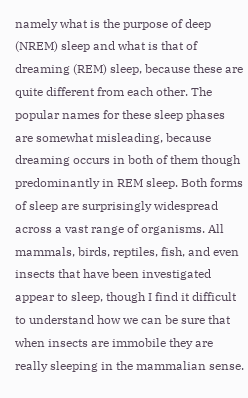namely what is the purpose of deep (NREM) sleep and what is that of dreaming (REM) sleep, because these are quite different from each other. The popular names for these sleep phases are somewhat misleading, because dreaming occurs in both of them though predominantly in REM sleep. Both forms of sleep are surprisingly widespread across a vast range of organisms. All mammals, birds, reptiles, fish, and even insects that have been investigated appear to sleep, though I find it difficult to understand how we can be sure that when insects are immobile they are really sleeping in the mammalian sense.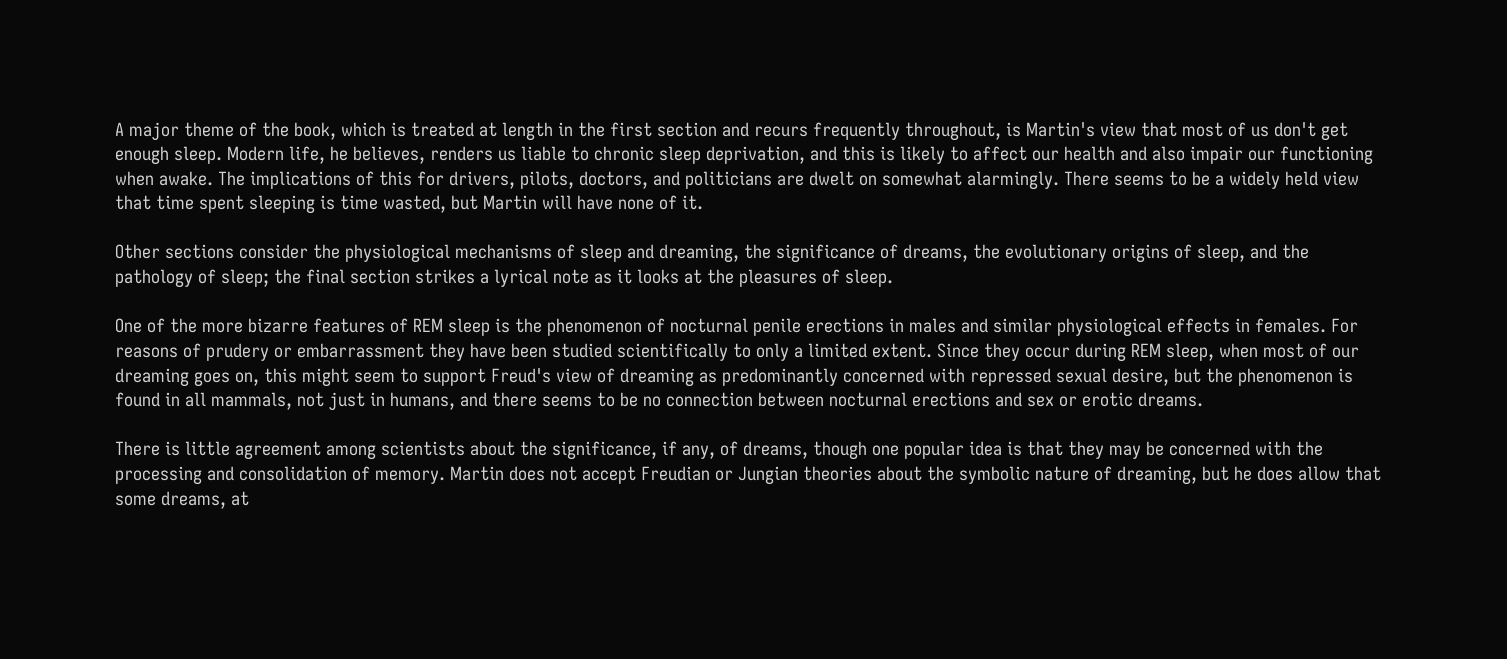A major theme of the book, which is treated at length in the first section and recurs frequently throughout, is Martin's view that most of us don't get enough sleep. Modern life, he believes, renders us liable to chronic sleep deprivation, and this is likely to affect our health and also impair our functioning when awake. The implications of this for drivers, pilots, doctors, and politicians are dwelt on somewhat alarmingly. There seems to be a widely held view that time spent sleeping is time wasted, but Martin will have none of it.

Other sections consider the physiological mechanisms of sleep and dreaming, the significance of dreams, the evolutionary origins of sleep, and the pathology of sleep; the final section strikes a lyrical note as it looks at the pleasures of sleep.

One of the more bizarre features of REM sleep is the phenomenon of nocturnal penile erections in males and similar physiological effects in females. For reasons of prudery or embarrassment they have been studied scientifically to only a limited extent. Since they occur during REM sleep, when most of our dreaming goes on, this might seem to support Freud's view of dreaming as predominantly concerned with repressed sexual desire, but the phenomenon is found in all mammals, not just in humans, and there seems to be no connection between nocturnal erections and sex or erotic dreams.

There is little agreement among scientists about the significance, if any, of dreams, though one popular idea is that they may be concerned with the processing and consolidation of memory. Martin does not accept Freudian or Jungian theories about the symbolic nature of dreaming, but he does allow that some dreams, at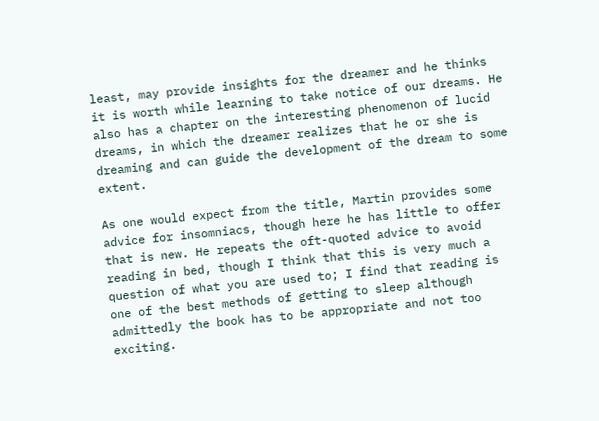least, may provide insights for the dreamer and he thinks it is worth while learning to take notice of our dreams. He also has a chapter on the interesting phenomenon of lucid dreams, in which the dreamer realizes that he or she is dreaming and can guide the development of the dream to some extent.

As one would expect from the title, Martin provides some advice for insomniacs, though here he has little to offer that is new. He repeats the oft-quoted advice to avoid reading in bed, though I think that this is very much a question of what you are used to; I find that reading is one of the best methods of getting to sleep although admittedly the book has to be appropriate and not too exciting.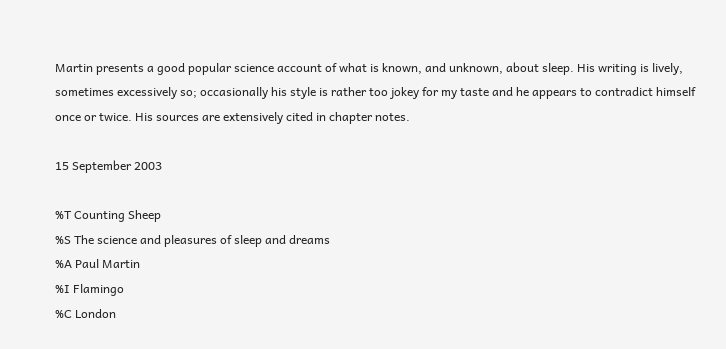Martin presents a good popular science account of what is known, and unknown, about sleep. His writing is lively, sometimes excessively so; occasionally his style is rather too jokey for my taste and he appears to contradict himself once or twice. His sources are extensively cited in chapter notes.

15 September 2003

%T Counting Sheep
%S The science and pleasures of sleep and dreams
%A Paul Martin
%I Flamingo
%C London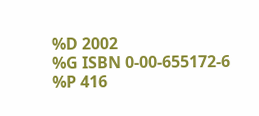%D 2002
%G ISBN 0-00-655172-6
%P 416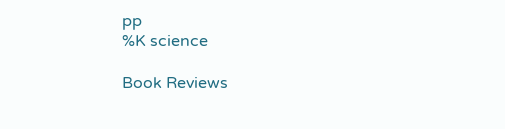pp
%K science

Book Reviews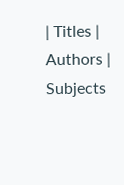| Titles | Authors | Subjects